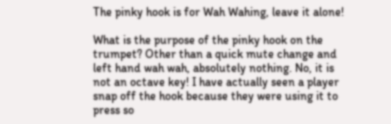The pinky hook is for Wah Wahing, leave it alone!

What is the purpose of the pinky hook on the trumpet? Other than a quick mute change and left hand wah wah, absolutely nothing. No, it is not an octave key! I have actually seen a player snap off the hook because they were using it to press so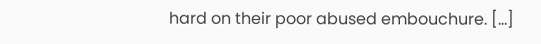hard on their poor abused embouchure. […]